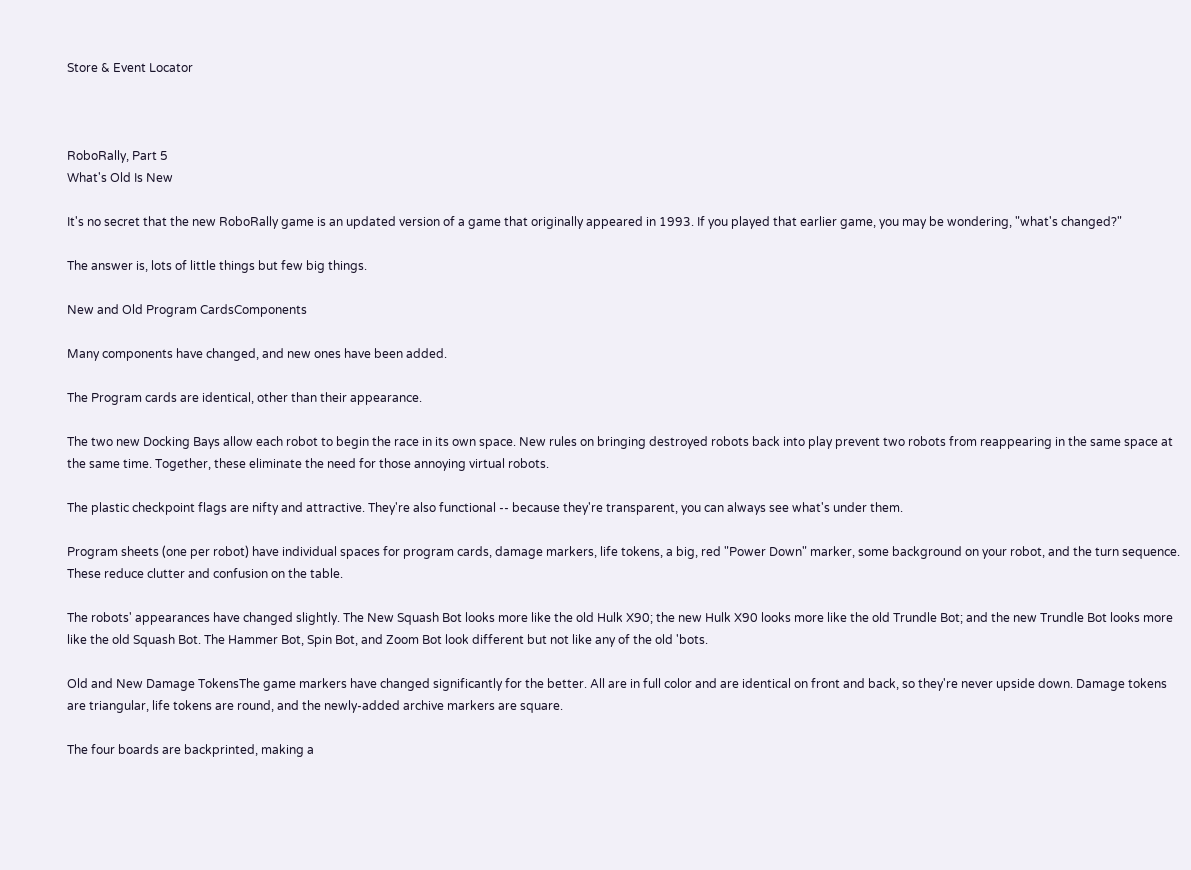Store & Event Locator



RoboRally, Part 5
What's Old Is New

It's no secret that the new RoboRally game is an updated version of a game that originally appeared in 1993. If you played that earlier game, you may be wondering, "what's changed?"

The answer is, lots of little things but few big things.

New and Old Program CardsComponents

Many components have changed, and new ones have been added.

The Program cards are identical, other than their appearance.

The two new Docking Bays allow each robot to begin the race in its own space. New rules on bringing destroyed robots back into play prevent two robots from reappearing in the same space at the same time. Together, these eliminate the need for those annoying virtual robots.

The plastic checkpoint flags are nifty and attractive. They're also functional -- because they're transparent, you can always see what's under them.

Program sheets (one per robot) have individual spaces for program cards, damage markers, life tokens, a big, red "Power Down" marker, some background on your robot, and the turn sequence. These reduce clutter and confusion on the table.

The robots' appearances have changed slightly. The New Squash Bot looks more like the old Hulk X90; the new Hulk X90 looks more like the old Trundle Bot; and the new Trundle Bot looks more like the old Squash Bot. The Hammer Bot, Spin Bot, and Zoom Bot look different but not like any of the old 'bots.

Old and New Damage TokensThe game markers have changed significantly for the better. All are in full color and are identical on front and back, so they're never upside down. Damage tokens are triangular, life tokens are round, and the newly-added archive markers are square.

The four boards are backprinted, making a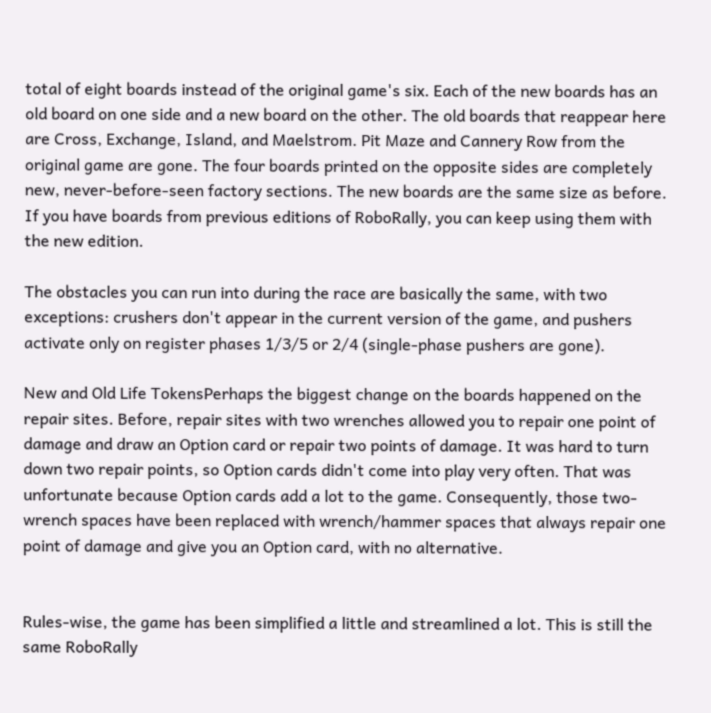total of eight boards instead of the original game's six. Each of the new boards has an old board on one side and a new board on the other. The old boards that reappear here are Cross, Exchange, Island, and Maelstrom. Pit Maze and Cannery Row from the original game are gone. The four boards printed on the opposite sides are completely new, never-before-seen factory sections. The new boards are the same size as before. If you have boards from previous editions of RoboRally, you can keep using them with the new edition.

The obstacles you can run into during the race are basically the same, with two exceptions: crushers don't appear in the current version of the game, and pushers activate only on register phases 1/3/5 or 2/4 (single-phase pushers are gone).

New and Old Life TokensPerhaps the biggest change on the boards happened on the repair sites. Before, repair sites with two wrenches allowed you to repair one point of damage and draw an Option card or repair two points of damage. It was hard to turn down two repair points, so Option cards didn't come into play very often. That was unfortunate because Option cards add a lot to the game. Consequently, those two-wrench spaces have been replaced with wrench/hammer spaces that always repair one point of damage and give you an Option card, with no alternative.


Rules-wise, the game has been simplified a little and streamlined a lot. This is still the same RoboRally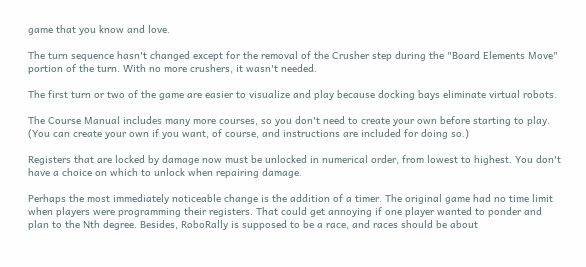game that you know and love.

The turn sequence hasn't changed except for the removal of the Crusher step during the "Board Elements Move" portion of the turn. With no more crushers, it wasn't needed.

The first turn or two of the game are easier to visualize and play because docking bays eliminate virtual robots.

The Course Manual includes many more courses, so you don't need to create your own before starting to play. (You can create your own if you want, of course, and instructions are included for doing so.)

Registers that are locked by damage now must be unlocked in numerical order, from lowest to highest. You don't have a choice on which to unlock when repairing damage.

Perhaps the most immediately noticeable change is the addition of a timer. The original game had no time limit when players were programming their registers. That could get annoying if one player wanted to ponder and plan to the Nth degree. Besides, RoboRally is supposed to be a race, and races should be about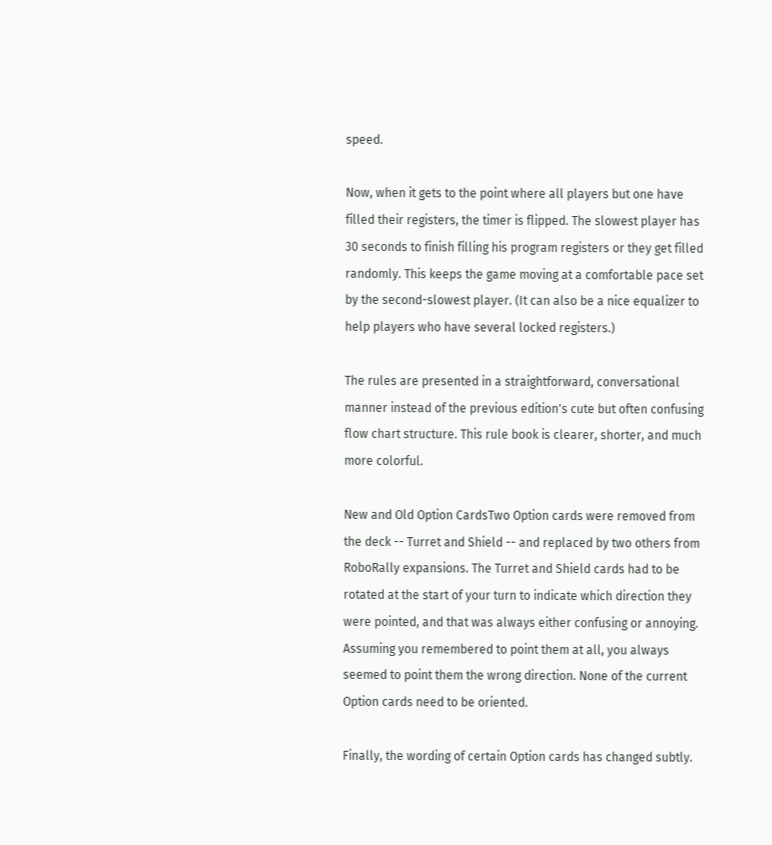speed.

Now, when it gets to the point where all players but one have filled their registers, the timer is flipped. The slowest player has 30 seconds to finish filling his program registers or they get filled randomly. This keeps the game moving at a comfortable pace set by the second-slowest player. (It can also be a nice equalizer to help players who have several locked registers.)

The rules are presented in a straightforward, conversational manner instead of the previous edition's cute but often confusing flow chart structure. This rule book is clearer, shorter, and much more colorful.

New and Old Option CardsTwo Option cards were removed from the deck -- Turret and Shield -- and replaced by two others from RoboRally expansions. The Turret and Shield cards had to be rotated at the start of your turn to indicate which direction they were pointed, and that was always either confusing or annoying. Assuming you remembered to point them at all, you always seemed to point them the wrong direction. None of the current Option cards need to be oriented.

Finally, the wording of certain Option cards has changed subtly.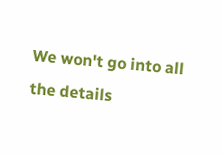We won't go into all the details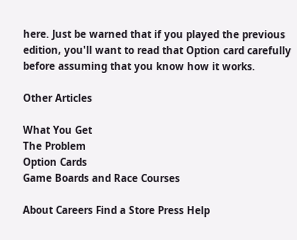here. Just be warned that if you played the previous edition, you'll want to read that Option card carefully before assuming that you know how it works.

Other Articles

What You Get
The Problem
Option Cards
Game Boards and Race Courses

About Careers Find a Store Press Help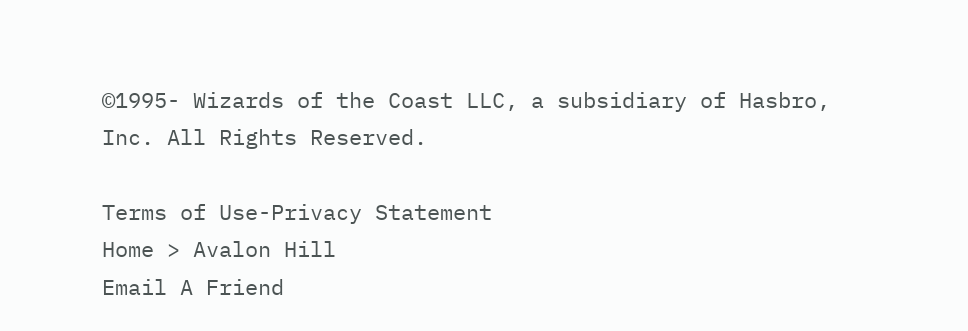©1995- Wizards of the Coast LLC, a subsidiary of Hasbro, Inc. All Rights Reserved.

Terms of Use-Privacy Statement
Home > Avalon Hill
Email A Friend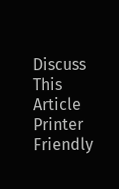Discuss This Article
Printer Friendly